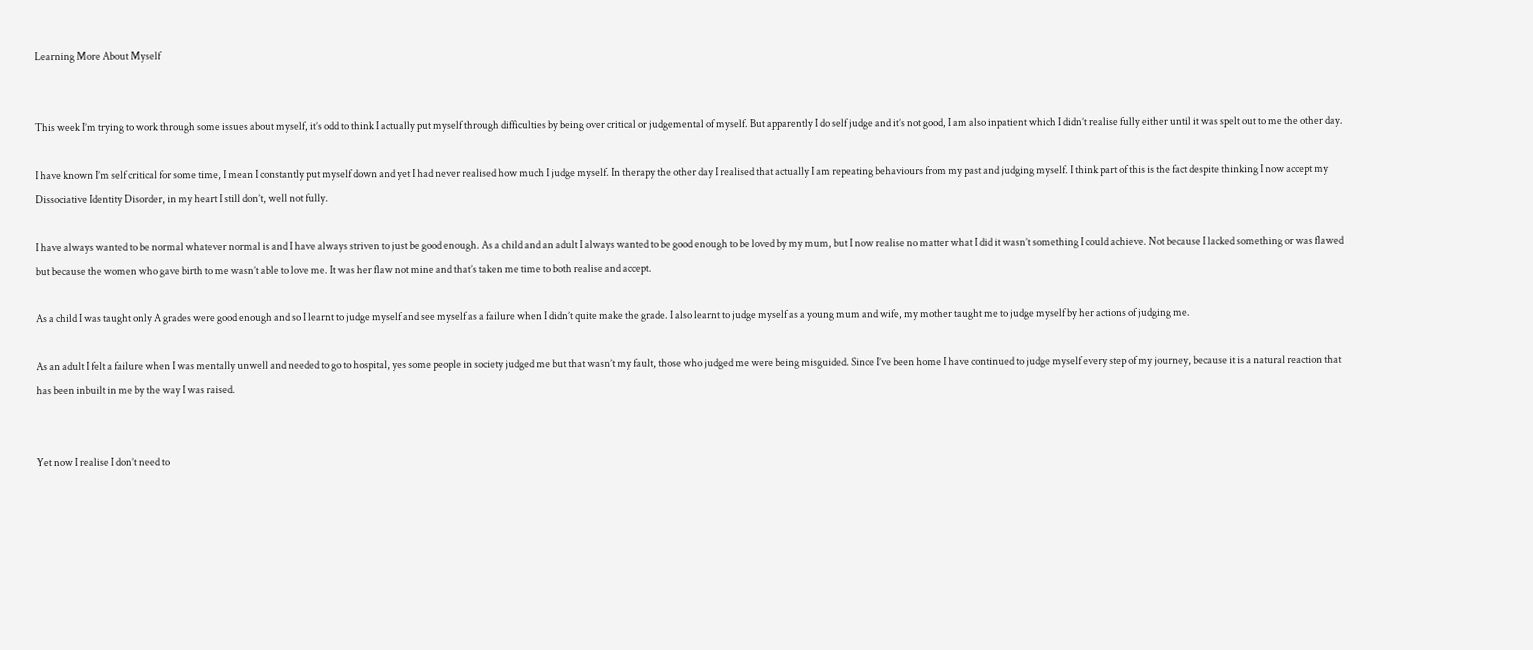Learning More About Myself


This week I’m trying to work through some issues about myself, it’s odd to think I actually put myself through difficulties by being over critical or judgemental of myself. But apparently I do self judge and it’s not good, I am also inpatient which I didn’t realise fully either until it was spelt out to me the other day.

I have known I’m self critical for some time, I mean I constantly put myself down and yet I had never realised how much I judge myself. In therapy the other day I realised that actually I am repeating behaviours from my past and judging myself. I think part of this is the fact despite thinking I now accept my Dissociative Identity Disorder, in my heart I still don’t, well not fully.

I have always wanted to be normal whatever normal is and I have always striven to just be good enough. As a child and an adult I always wanted to be good enough to be loved by my mum, but I now realise no matter what I did it wasn’t something I could achieve. Not because I lacked something or was flawed but because the women who gave birth to me wasn’t able to love me. It was her flaw not mine and that’s taken me time to both realise and accept.

As a child I was taught only A grades were good enough and so I learnt to judge myself and see myself as a failure when I didn’t quite make the grade. I also learnt to judge myself as a young mum and wife, my mother taught me to judge myself by her actions of judging me.

As an adult I felt a failure when I was mentally unwell and needed to go to hospital, yes some people in society judged me but that wasn’t my fault, those who judged me were being misguided. Since I’ve been home I have continued to judge myself every step of my journey, because it is a natural reaction that has been inbuilt in me by the way I was raised.


Yet now I realise I don’t need to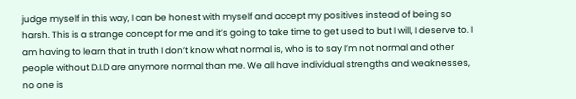judge myself in this way, I can be honest with myself and accept my positives instead of being so harsh. This is a strange concept for me and it’s going to take time to get used to but I will, I deserve to. I am having to learn that in truth I don’t know what normal is, who is to say I’m not normal and other people without D.I.D are anymore normal than me. We all have individual strengths and weaknesses, no one is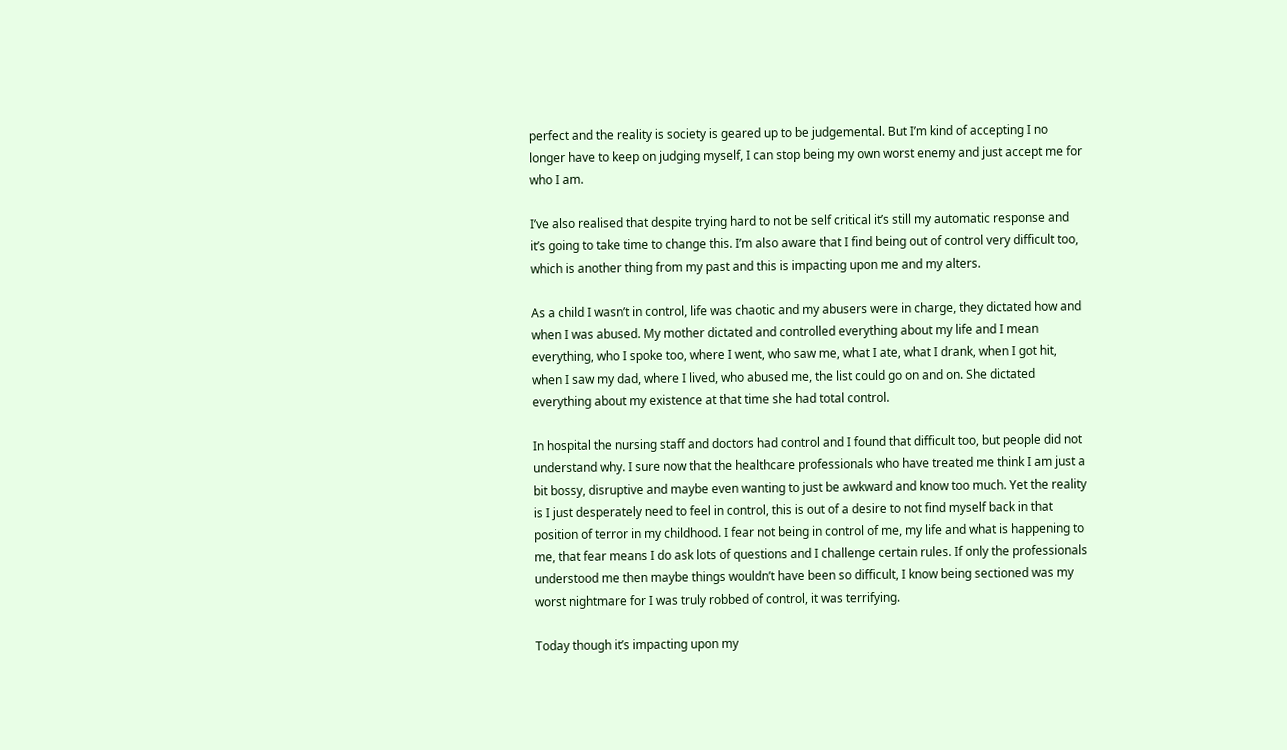perfect and the reality is society is geared up to be judgemental. But I’m kind of accepting I no longer have to keep on judging myself, I can stop being my own worst enemy and just accept me for who I am.

I’ve also realised that despite trying hard to not be self critical it’s still my automatic response and it’s going to take time to change this. I’m also aware that I find being out of control very difficult too, which is another thing from my past and this is impacting upon me and my alters.

As a child I wasn’t in control, life was chaotic and my abusers were in charge, they dictated how and when I was abused. My mother dictated and controlled everything about my life and I mean everything, who I spoke too, where I went, who saw me, what I ate, what I drank, when I got hit, when I saw my dad, where I lived, who abused me, the list could go on and on. She dictated everything about my existence at that time she had total control.

In hospital the nursing staff and doctors had control and I found that difficult too, but people did not understand why. I sure now that the healthcare professionals who have treated me think I am just a bit bossy, disruptive and maybe even wanting to just be awkward and know too much. Yet the reality is I just desperately need to feel in control, this is out of a desire to not find myself back in that position of terror in my childhood. I fear not being in control of me, my life and what is happening to me, that fear means I do ask lots of questions and I challenge certain rules. If only the professionals understood me then maybe things wouldn’t have been so difficult, I know being sectioned was my worst nightmare for I was truly robbed of control, it was terrifying.

Today though it’s impacting upon my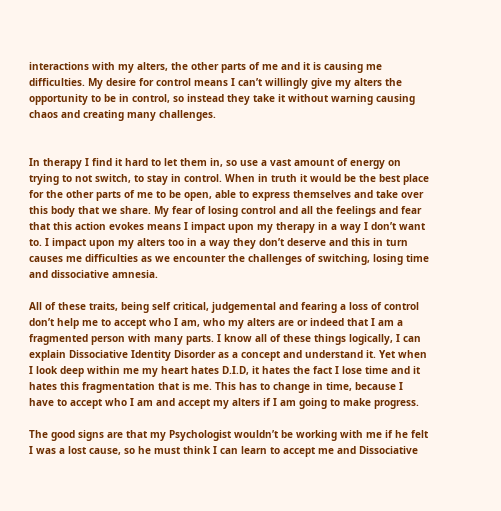interactions with my alters, the other parts of me and it is causing me difficulties. My desire for control means I can’t willingly give my alters the opportunity to be in control, so instead they take it without warning causing chaos and creating many challenges.


In therapy I find it hard to let them in, so use a vast amount of energy on trying to not switch, to stay in control. When in truth it would be the best place for the other parts of me to be open, able to express themselves and take over this body that we share. My fear of losing control and all the feelings and fear that this action evokes means I impact upon my therapy in a way I don’t want to. I impact upon my alters too in a way they don’t deserve and this in turn causes me difficulties as we encounter the challenges of switching, losing time and dissociative amnesia.

All of these traits, being self critical, judgemental and fearing a loss of control don’t help me to accept who I am, who my alters are or indeed that I am a fragmented person with many parts. I know all of these things logically, I can explain Dissociative Identity Disorder as a concept and understand it. Yet when I look deep within me my heart hates D.I.D, it hates the fact I lose time and it hates this fragmentation that is me. This has to change in time, because I have to accept who I am and accept my alters if I am going to make progress.

The good signs are that my Psychologist wouldn’t be working with me if he felt I was a lost cause, so he must think I can learn to accept me and Dissociative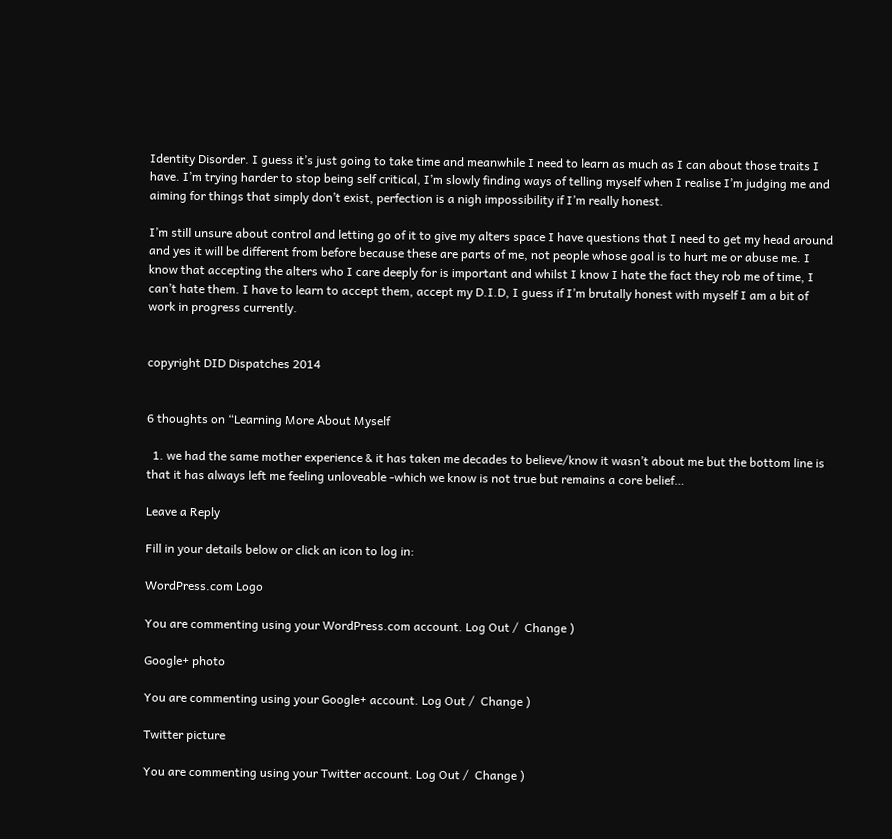Identity Disorder. I guess it’s just going to take time and meanwhile I need to learn as much as I can about those traits I have. I’m trying harder to stop being self critical, I’m slowly finding ways of telling myself when I realise I’m judging me and aiming for things that simply don’t exist, perfection is a nigh impossibility if I’m really honest.

I’m still unsure about control and letting go of it to give my alters space I have questions that I need to get my head around and yes it will be different from before because these are parts of me, not people whose goal is to hurt me or abuse me. I know that accepting the alters who I care deeply for is important and whilst I know I hate the fact they rob me of time, I can’t hate them. I have to learn to accept them, accept my D.I.D, I guess if I’m brutally honest with myself I am a bit of work in progress currently.


copyright DID Dispatches 2014


6 thoughts on “Learning More About Myself

  1. we had the same mother experience & it has taken me decades to believe/know it wasn’t about me but the bottom line is that it has always left me feeling unloveable -which we know is not true but remains a core belief…

Leave a Reply

Fill in your details below or click an icon to log in:

WordPress.com Logo

You are commenting using your WordPress.com account. Log Out /  Change )

Google+ photo

You are commenting using your Google+ account. Log Out /  Change )

Twitter picture

You are commenting using your Twitter account. Log Out /  Change )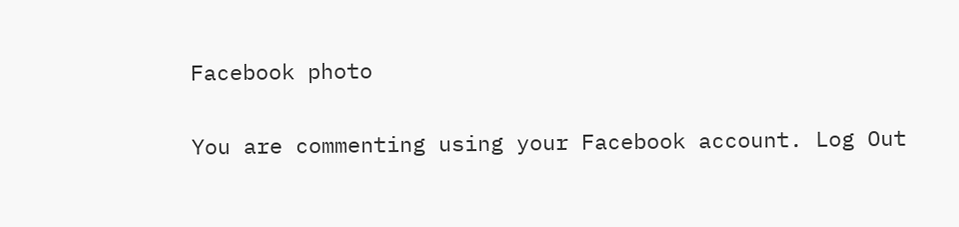Facebook photo

You are commenting using your Facebook account. Log Out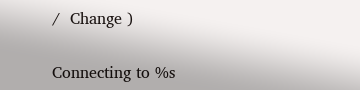/  Change )


Connecting to %s